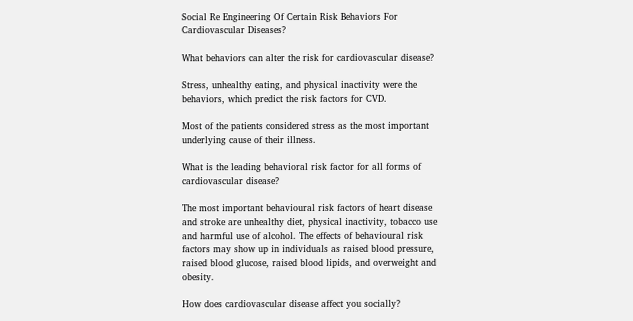Social Re Engineering Of Certain Risk Behaviors For Cardiovascular Diseases?

What behaviors can alter the risk for cardiovascular disease?

Stress, unhealthy eating, and physical inactivity were the behaviors, which predict the risk factors for CVD.

Most of the patients considered stress as the most important underlying cause of their illness.

What is the leading behavioral risk factor for all forms of cardiovascular disease?

The most important behavioural risk factors of heart disease and stroke are unhealthy diet, physical inactivity, tobacco use and harmful use of alcohol. The effects of behavioural risk factors may show up in individuals as raised blood pressure, raised blood glucose, raised blood lipids, and overweight and obesity.

How does cardiovascular disease affect you socially?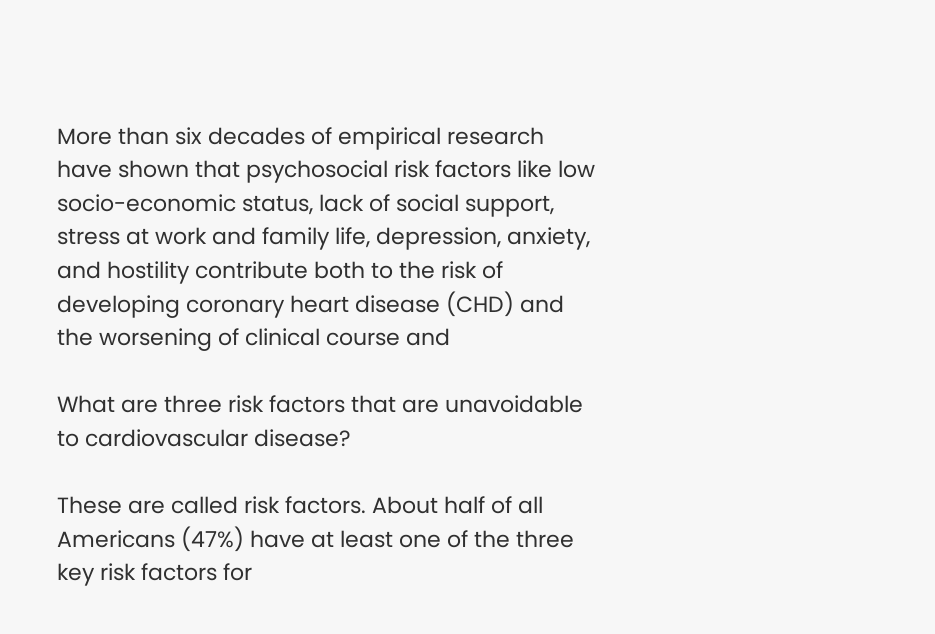More than six decades of empirical research have shown that psychosocial risk factors like low socio-economic status, lack of social support, stress at work and family life, depression, anxiety, and hostility contribute both to the risk of developing coronary heart disease (CHD) and the worsening of clinical course and

What are three risk factors that are unavoidable to cardiovascular disease?

These are called risk factors. About half of all Americans (47%) have at least one of the three key risk factors for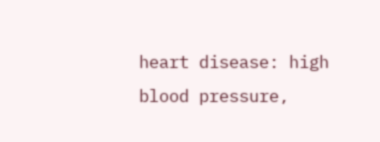heart disease: high blood pressure,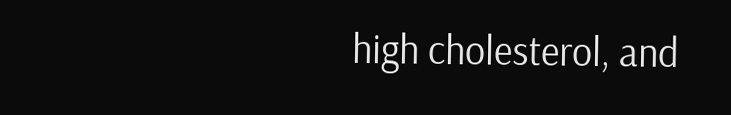high cholesterol, and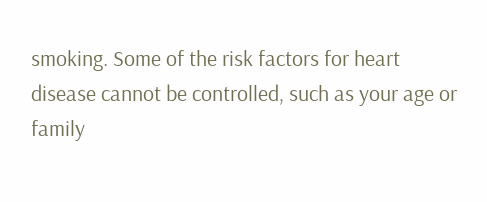smoking. Some of the risk factors for heart disease cannot be controlled, such as your age or family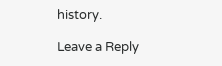history.

Leave a Reply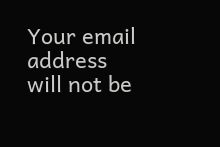Your email address will not be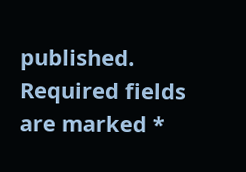published. Required fields are marked *